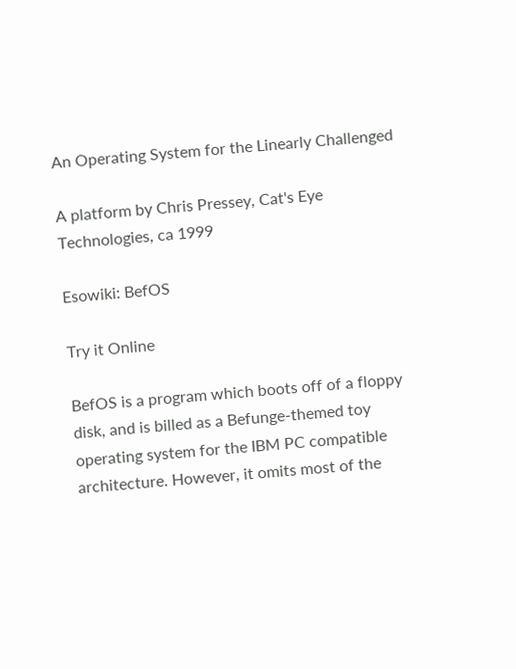An Operating System for the Linearly Challenged

A platform by Chris Pressey, Cat's Eye Technologies, ca 1999

Esowiki: BefOS

Try it Online

BefOS is a program which boots off of a floppy disk, and is billed as a Befunge-themed toy operating system for the IBM PC compatible architecture. However, it omits most of the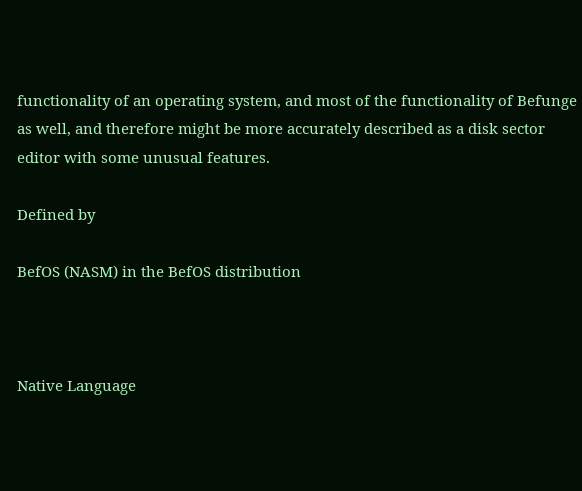functionality of an operating system, and most of the functionality of Befunge as well, and therefore might be more accurately described as a disk sector editor with some unusual features.

Defined by

BefOS (NASM) in the BefOS distribution



Native Language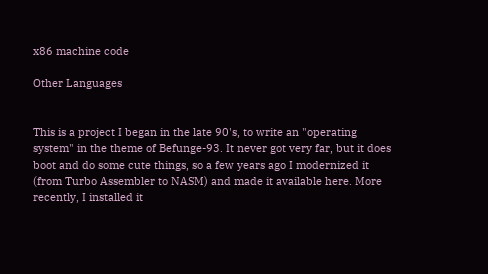x86 machine code

Other Languages


This is a project I began in the late 90's, to write an "operating system" in the theme of Befunge-93. It never got very far, but it does boot and do some cute things, so a few years ago I modernized it (from Turbo Assembler to NASM) and made it available here. More recently, I installed it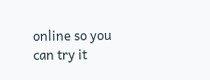online so you can try it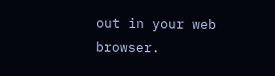out in your web browser.